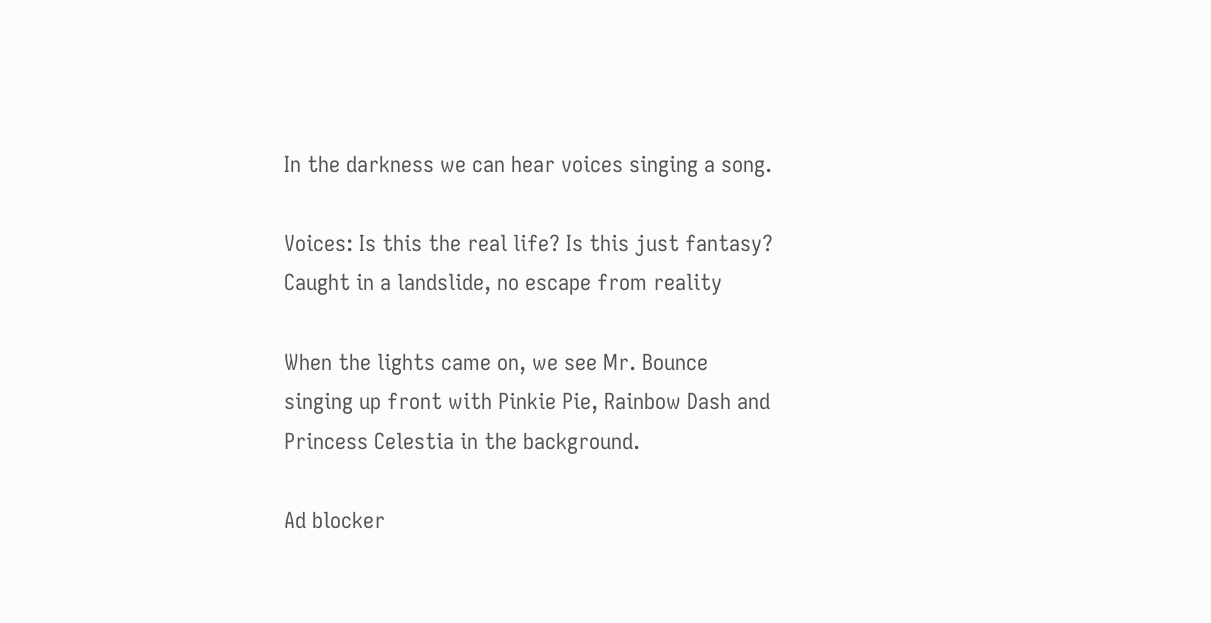In the darkness we can hear voices singing a song.

Voices: Is this the real life? Is this just fantasy? Caught in a landslide, no escape from reality

When the lights came on, we see Mr. Bounce singing up front with Pinkie Pie, Rainbow Dash and Princess Celestia in the background.

Ad blocker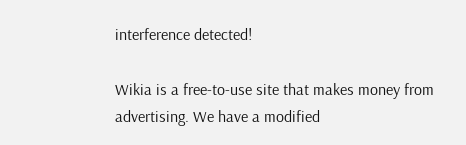interference detected!

Wikia is a free-to-use site that makes money from advertising. We have a modified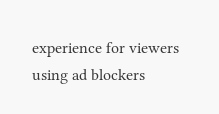experience for viewers using ad blockers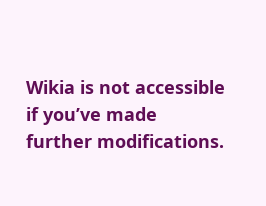Wikia is not accessible if you’ve made further modifications.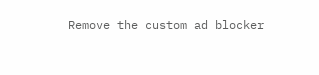Remove the custom ad blocker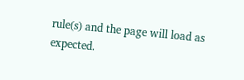rule(s) and the page will load as expected.